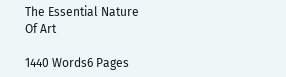The Essential Nature Of Art

1440 Words6 Pages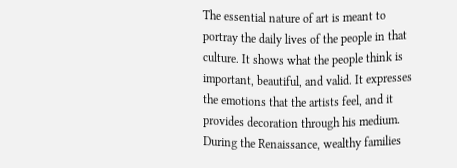The essential nature of art is meant to portray the daily lives of the people in that culture. It shows what the people think is important, beautiful, and valid. It expresses the emotions that the artists feel, and it provides decoration through his medium. During the Renaissance, wealthy families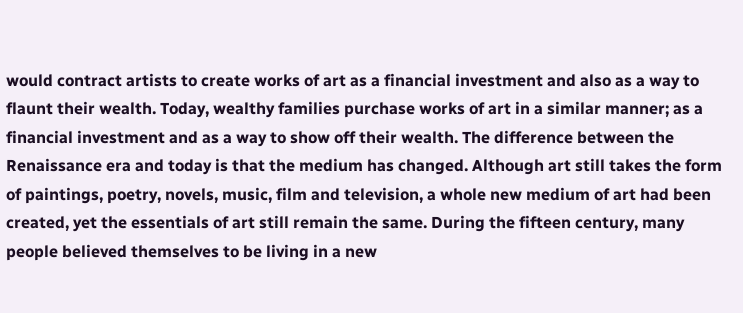would contract artists to create works of art as a financial investment and also as a way to flaunt their wealth. Today, wealthy families purchase works of art in a similar manner; as a financial investment and as a way to show off their wealth. The difference between the Renaissance era and today is that the medium has changed. Although art still takes the form of paintings, poetry, novels, music, film and television, a whole new medium of art had been created, yet the essentials of art still remain the same. During the fifteen century, many people believed themselves to be living in a new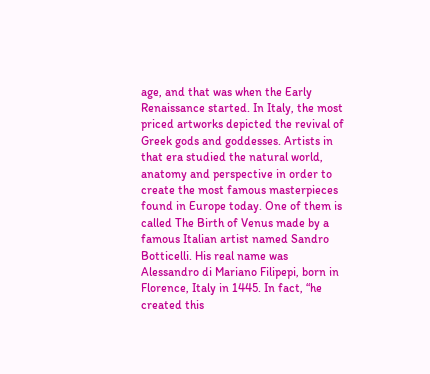age, and that was when the Early Renaissance started. In Italy, the most priced artworks depicted the revival of Greek gods and goddesses. Artists in that era studied the natural world, anatomy and perspective in order to create the most famous masterpieces found in Europe today. One of them is called The Birth of Venus made by a famous Italian artist named Sandro Botticelli. His real name was Alessandro di Mariano Filipepi, born in Florence, Italy in 1445. In fact, “he created this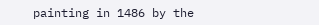painting in 1486 by the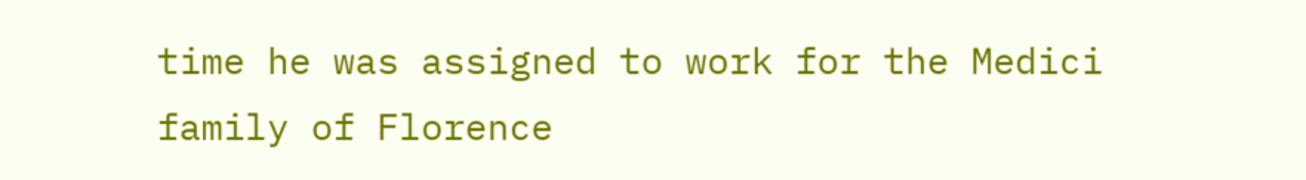time he was assigned to work for the Medici family of Florence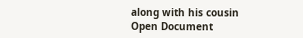along with his cousin
Open Document